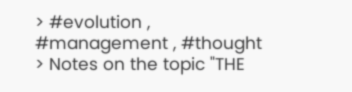> #evolution , #management , #thought > Notes on the topic "THE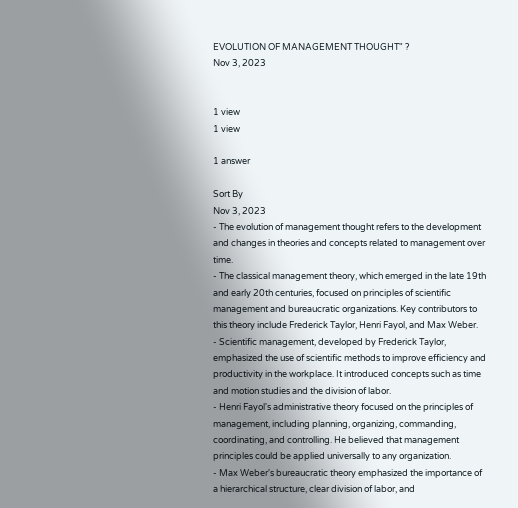EVOLUTION OF MANAGEMENT THOUGHT" ?
Nov 3, 2023


1 view
1 view

1 answer

Sort By
Nov 3, 2023
- The evolution of management thought refers to the development and changes in theories and concepts related to management over time.
- The classical management theory, which emerged in the late 19th and early 20th centuries, focused on principles of scientific management and bureaucratic organizations. Key contributors to this theory include Frederick Taylor, Henri Fayol, and Max Weber.
- Scientific management, developed by Frederick Taylor, emphasized the use of scientific methods to improve efficiency and productivity in the workplace. It introduced concepts such as time and motion studies and the division of labor.
- Henri Fayol's administrative theory focused on the principles of management, including planning, organizing, commanding, coordinating, and controlling. He believed that management principles could be applied universally to any organization.
- Max Weber's bureaucratic theory emphasized the importance of a hierarchical structure, clear division of labor, and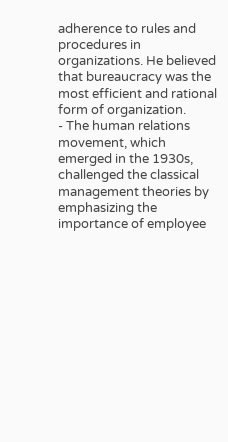adherence to rules and procedures in organizations. He believed that bureaucracy was the most efficient and rational form of organization.
- The human relations movement, which emerged in the 1930s, challenged the classical management theories by emphasizing the importance of employee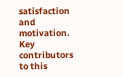satisfaction and motivation. Key contributors to this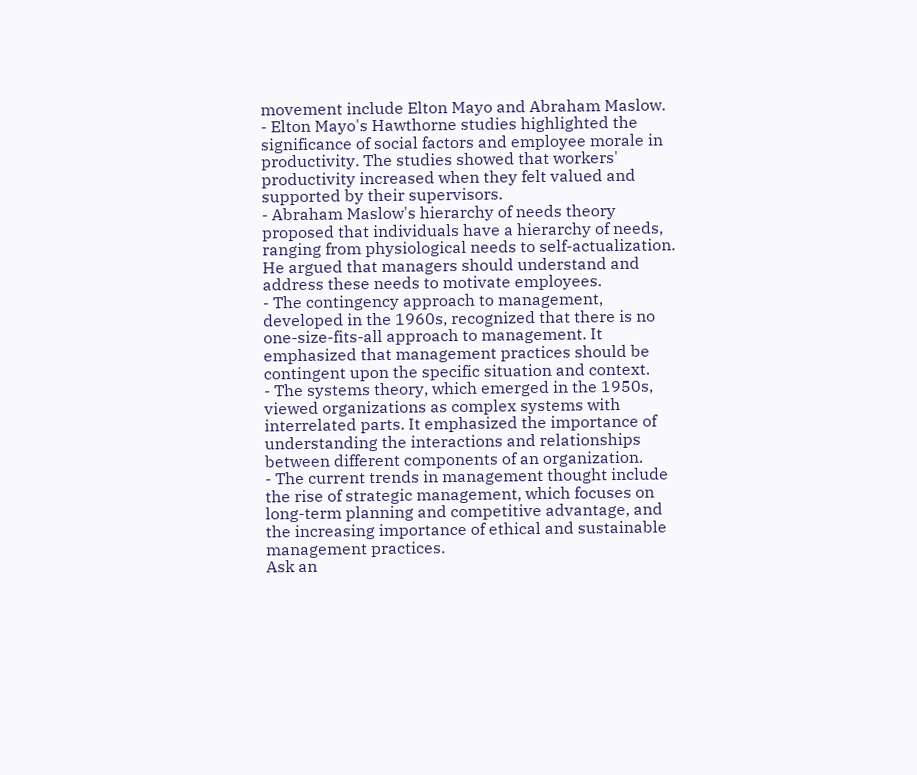movement include Elton Mayo and Abraham Maslow.
- Elton Mayo's Hawthorne studies highlighted the significance of social factors and employee morale in productivity. The studies showed that workers' productivity increased when they felt valued and supported by their supervisors.
- Abraham Maslow's hierarchy of needs theory proposed that individuals have a hierarchy of needs, ranging from physiological needs to self-actualization. He argued that managers should understand and address these needs to motivate employees.
- The contingency approach to management, developed in the 1960s, recognized that there is no one-size-fits-all approach to management. It emphasized that management practices should be contingent upon the specific situation and context.
- The systems theory, which emerged in the 1950s, viewed organizations as complex systems with interrelated parts. It emphasized the importance of understanding the interactions and relationships between different components of an organization.
- The current trends in management thought include the rise of strategic management, which focuses on long-term planning and competitive advantage, and the increasing importance of ethical and sustainable management practices.
Ask an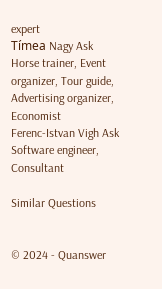expert
Tímea Nagy Ask
Horse trainer, Event organizer, Tour guide, Advertising organizer, Economist
Ferenc-Istvan Vigh Ask
Software engineer, Consultant

Similar Questions


© 2024 - Quanswer